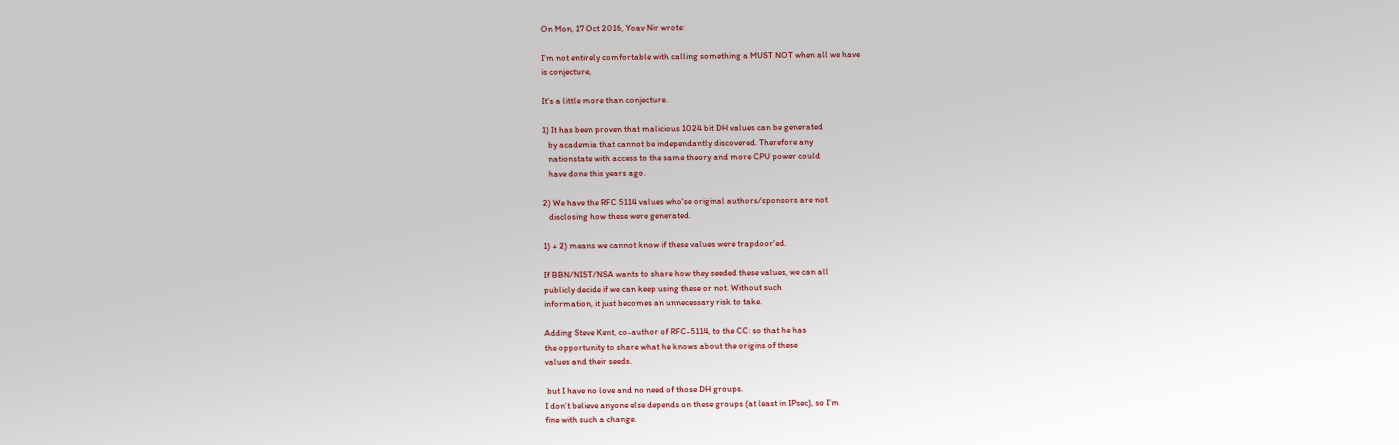On Mon, 17 Oct 2016, Yoav Nir wrote:

I’m not entirely comfortable with calling something a MUST NOT when all we have
is conjecture,

It's a little more than conjecture.

1) It has been proven that malicious 1024 bit DH values can be generated
   by academia that cannot be independantly discovered. Therefore any
   nationstate with access to the same theory and more CPU power could
   have done this years ago.

2) We have the RFC 5114 values who'se original authors/sponsors are not
   disclosing how these were generated.

1) + 2) means we cannot know if these values were trapdoor'ed.

If BBN/NIST/NSA wants to share how they seeded these values, we can all
publicly decide if we can keep using these or not. Without such
information, it just becomes an unnecessary risk to take.

Adding Steve Kent, co-author of RFC-5114, to the CC: so that he has
the opportunity to share what he knows about the origins of these
values and their seeds.

 but I have no love and no need of those DH groups.
I don’t believe anyone else depends on these groups (at least in IPsec), so I’m
fine with such a change.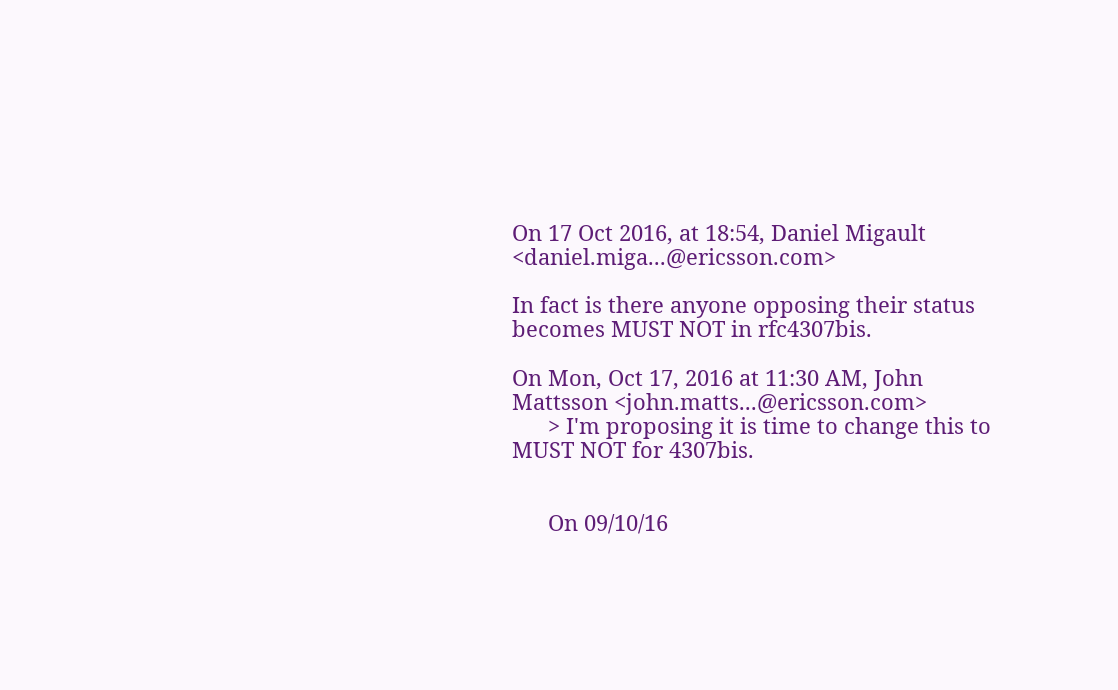On 17 Oct 2016, at 18:54, Daniel Migault <daniel.miga...@ericsson.com>

In fact is there anyone opposing their status becomes MUST NOT in rfc4307bis.

On Mon, Oct 17, 2016 at 11:30 AM, John Mattsson <john.matts...@ericsson.com>
      > I'm proposing it is time to change this to MUST NOT for 4307bis.


      On 09/10/16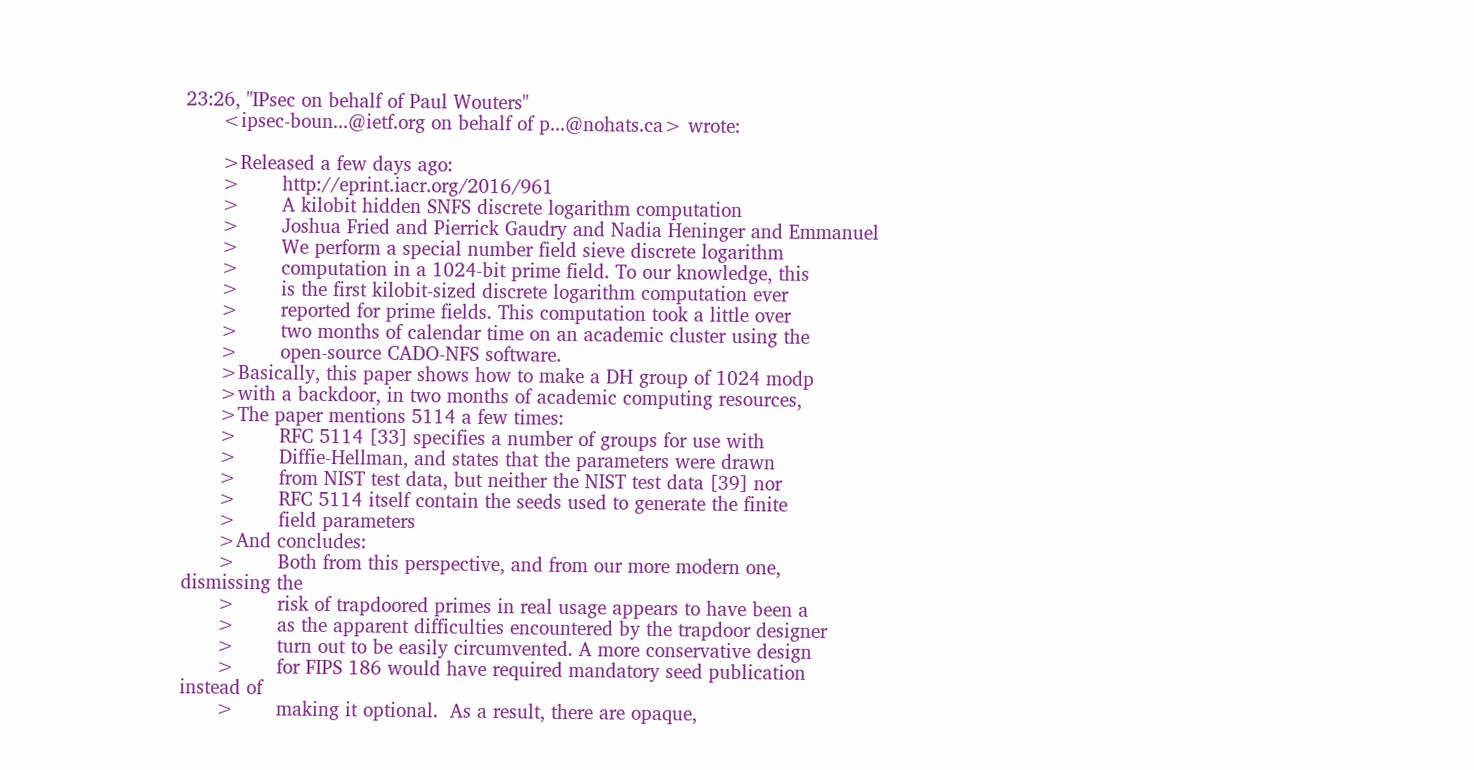23:26, "IPsec on behalf of Paul Wouters"
      <ipsec-boun...@ietf.org on behalf of p...@nohats.ca> wrote:

      >Released a few days ago:
      >       http://eprint.iacr.org/2016/961
      >       A kilobit hidden SNFS discrete logarithm computation
      >       Joshua Fried and Pierrick Gaudry and Nadia Heninger and Emmanuel
      >       We perform a special number field sieve discrete logarithm
      >       computation in a 1024-bit prime field. To our knowledge, this
      >       is the first kilobit-sized discrete logarithm computation ever
      >       reported for prime fields. This computation took a little over
      >       two months of calendar time on an academic cluster using the
      >       open-source CADO-NFS software.
      >Basically, this paper shows how to make a DH group of 1024 modp
      >with a backdoor, in two months of academic computing resources,
      >The paper mentions 5114 a few times:
      >       RFC 5114 [33] specifies a number of groups for use with
      >       Diffie-Hellman, and states that the parameters were drawn
      >       from NIST test data, but neither the NIST test data [39] nor
      >       RFC 5114 itself contain the seeds used to generate the finite
      >       field parameters
      >And concludes:
      >       Both from this perspective, and from our more modern one,
dismissing the
      >       risk of trapdoored primes in real usage appears to have been a
      >       as the apparent difficulties encountered by the trapdoor designer
      >       turn out to be easily circumvented. A more conservative design
      >       for FIPS 186 would have required mandatory seed publication
instead of
      >       making it optional.  As a result, there are opaque,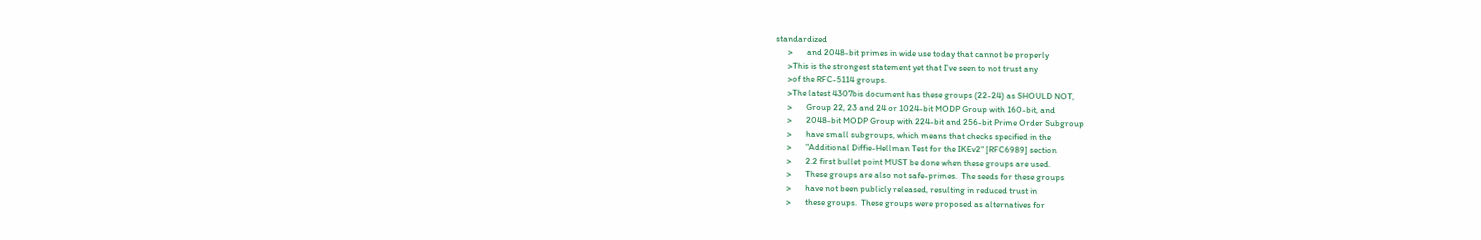standardized
      >       and 2048-bit primes in wide use today that cannot be properly
      >This is the strongest statement yet that I've seen to not trust any
      >of the RFC-5114 groups.
      >The latest 4307bis document has these groups (22-24) as SHOULD NOT,
      >       Group 22, 23 and 24 or 1024-bit MODP Group with 160-bit, and
      >       2048-bit MODP Group with 224-bit and 256-bit Prime Order Subgroup
      >       have small subgroups, which means that checks specified in the
      >       "Additional Diffie-Hellman Test for the IKEv2" [RFC6989] section
      >       2.2 first bullet point MUST be done when these groups are used.
      >       These groups are also not safe-primes.  The seeds for these groups
      >       have not been publicly released, resulting in reduced trust in
      >       these groups.  These groups were proposed as alternatives for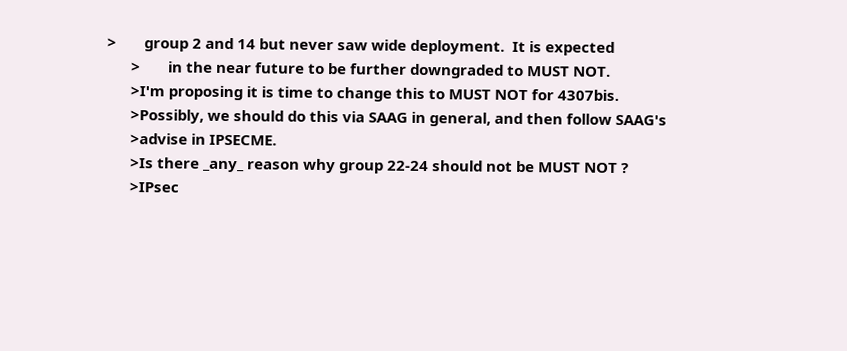>       group 2 and 14 but never saw wide deployment.  It is expected
      >       in the near future to be further downgraded to MUST NOT.
      >I'm proposing it is time to change this to MUST NOT for 4307bis.
      >Possibly, we should do this via SAAG in general, and then follow SAAG's
      >advise in IPSECME.
      >Is there _any_ reason why group 22-24 should not be MUST NOT ?
      >IPsec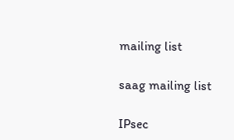mailing list

saag mailing list

IPsec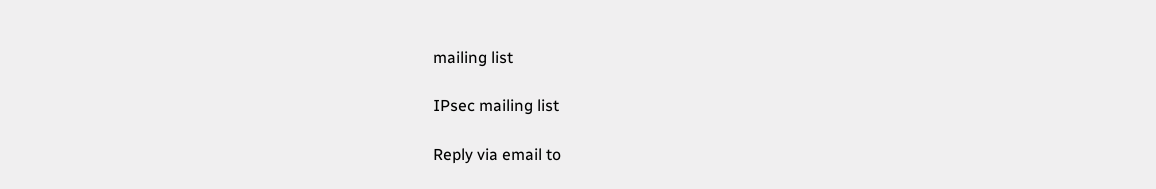mailing list

IPsec mailing list

Reply via email to